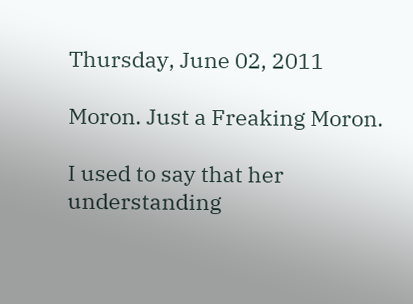Thursday, June 02, 2011

Moron. Just a Freaking Moron.

I used to say that her understanding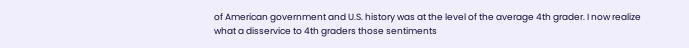of American government and U.S. history was at the level of the average 4th grader. I now realize what a disservice to 4th graders those sentiments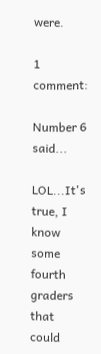were.

1 comment:

Number 6 said...

LOL...It's true, I know some fourth graders that could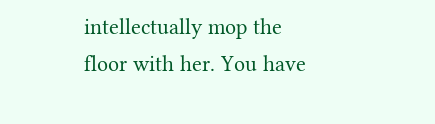intellectually mop the floor with her. You have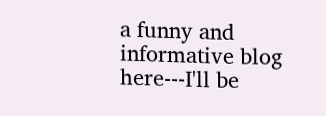a funny and informative blog here---I'll be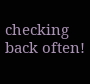checking back often!